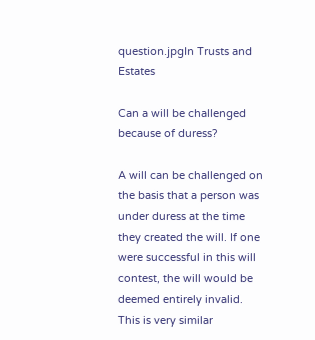question.jpgIn Trusts and Estates

Can a will be challenged because of duress?

A will can be challenged on the basis that a person was under duress at the time they created the will. If one were successful in this will contest, the will would be deemed entirely invalid. This is very similar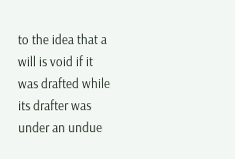to the idea that a will is void if it was drafted while its drafter was under an undue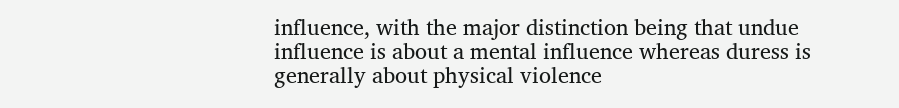influence, with the major distinction being that undue influence is about a mental influence whereas duress is generally about physical violence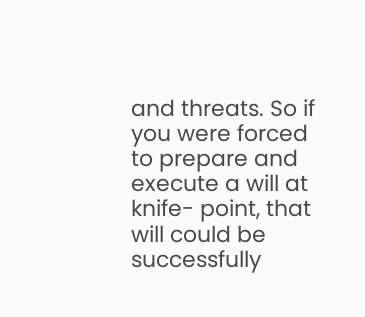and threats. So if you were forced to prepare and execute a will at knife- point, that will could be successfully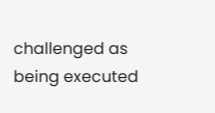challenged as being executed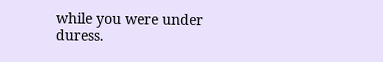while you were under duress.